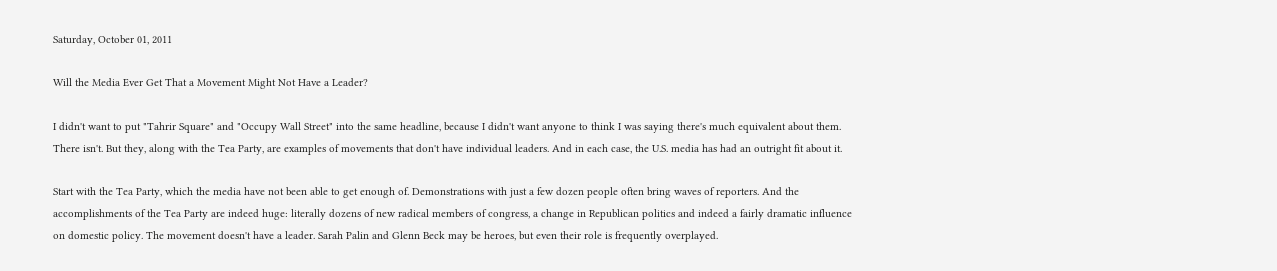Saturday, October 01, 2011

Will the Media Ever Get That a Movement Might Not Have a Leader?

I didn't want to put "Tahrir Square" and "Occupy Wall Street" into the same headline, because I didn't want anyone to think I was saying there's much equivalent about them. There isn't. But they, along with the Tea Party, are examples of movements that don't have individual leaders. And in each case, the U.S. media has had an outright fit about it.

Start with the Tea Party, which the media have not been able to get enough of. Demonstrations with just a few dozen people often bring waves of reporters. And the accomplishments of the Tea Party are indeed huge: literally dozens of new radical members of congress, a change in Republican politics and indeed a fairly dramatic influence on domestic policy. The movement doesn't have a leader. Sarah Palin and Glenn Beck may be heroes, but even their role is frequently overplayed.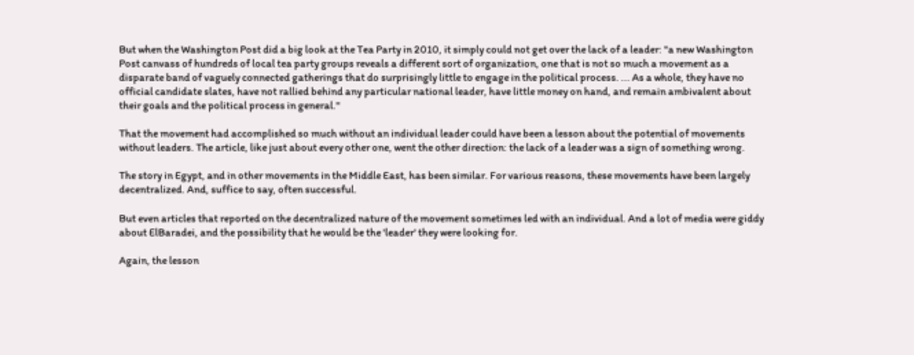But when the Washington Post did a big look at the Tea Party in 2010, it simply could not get over the lack of a leader: "a new Washington Post canvass of hundreds of local tea party groups reveals a different sort of organization, one that is not so much a movement as a disparate band of vaguely connected gatherings that do surprisingly little to engage in the political process. ... As a whole, they have no official candidate slates, have not rallied behind any particular national leader, have little money on hand, and remain ambivalent about their goals and the political process in general."

That the movement had accomplished so much without an individual leader could have been a lesson about the potential of movements without leaders. The article, like just about every other one, went the other direction: the lack of a leader was a sign of something wrong.

The story in Egypt, and in other movements in the Middle East, has been similar. For various reasons, these movements have been largely decentralized. And, suffice to say, often successful.

But even articles that reported on the decentralized nature of the movement sometimes led with an individual. And a lot of media were giddy about ElBaradei, and the possibility that he would be the 'leader' they were looking for.

Again, the lesson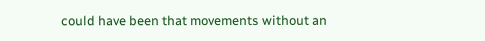could have been that movements without an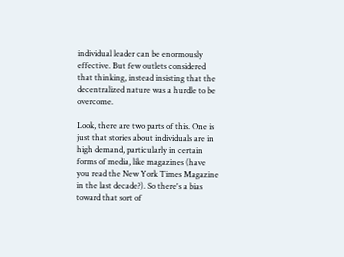individual leader can be enormously effective. But few outlets considered that thinking, instead insisting that the decentralized nature was a hurdle to be overcome.

Look, there are two parts of this. One is just that stories about individuals are in high demand, particularly in certain forms of media, like magazines (have you read the New York Times Magazine in the last decade?). So there's a bias toward that sort of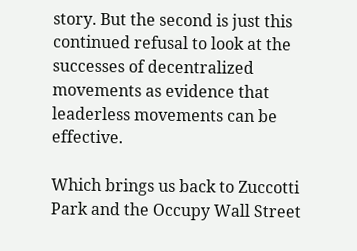story. But the second is just this continued refusal to look at the successes of decentralized movements as evidence that leaderless movements can be effective.

Which brings us back to Zuccotti Park and the Occupy Wall Street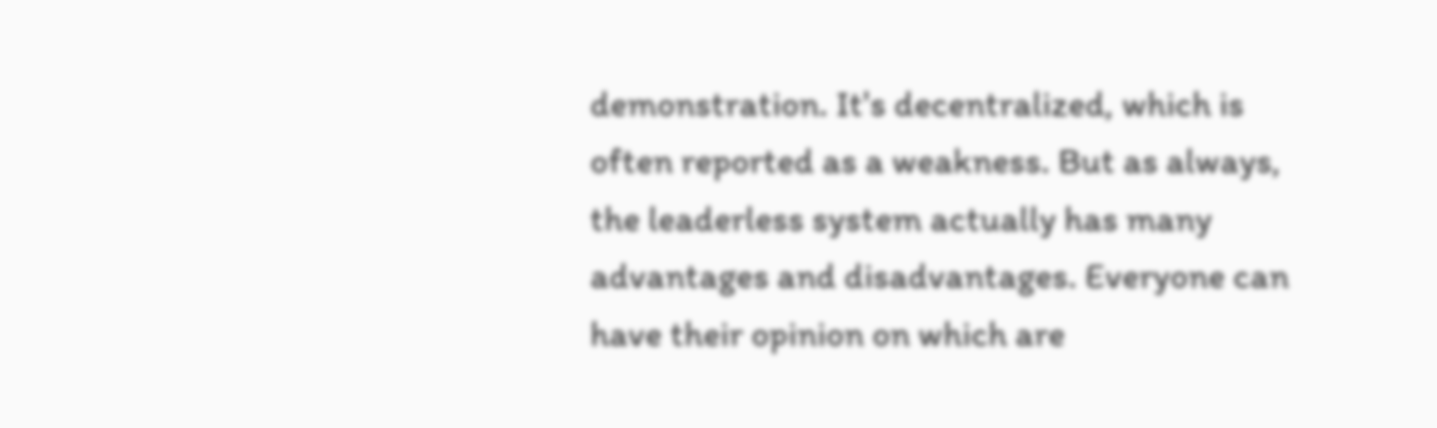demonstration. It's decentralized, which is often reported as a weakness. But as always, the leaderless system actually has many advantages and disadvantages. Everyone can have their opinion on which are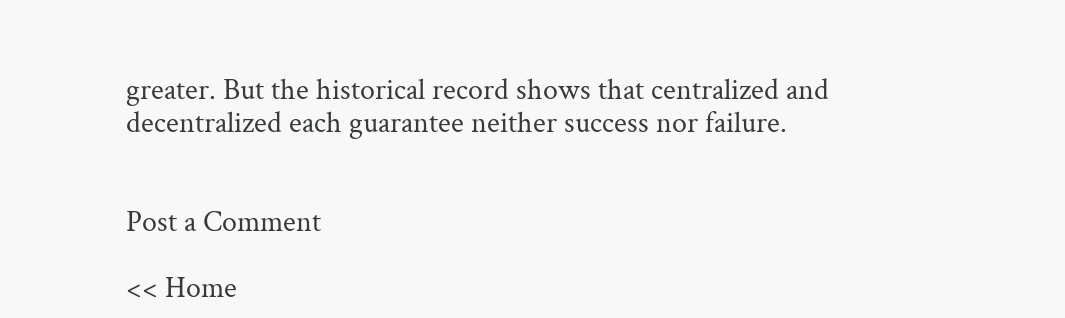greater. But the historical record shows that centralized and decentralized each guarantee neither success nor failure.


Post a Comment

<< Home